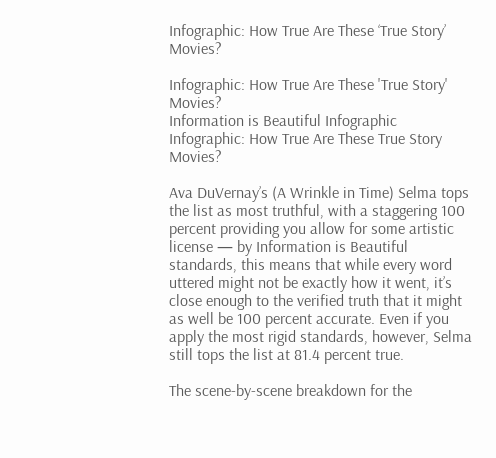Infographic: How True Are These ‘True Story’ Movies?

Infographic: How True Are These 'True Story' Movies?
Information is Beautiful Infographic  Infographic: How True Are These True Story Movies?

Ava DuVernay’s (A Wrinkle in Time) Selma tops the list as most truthful, with a staggering 100 percent providing you allow for some artistic license — by Information is Beautiful standards, this means that while every word uttered might not be exactly how it went, it’s close enough to the verified truth that it might as well be 100 percent accurate. Even if you apply the most rigid standards, however, Selma still tops the list at 81.4 percent true.

The scene-by-scene breakdown for the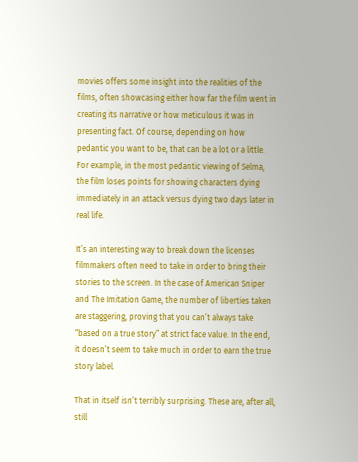movies offers some insight into the realities of the films, often showcasing either how far the film went in creating its narrative or how meticulous it was in presenting fact. Of course, depending on how pedantic you want to be, that can be a lot or a little. For example, in the most pedantic viewing of Selma, the film loses points for showing characters dying immediately in an attack versus dying two days later in real life.

It’s an interesting way to break down the licenses filmmakers often need to take in order to bring their stories to the screen. In the case of American Sniper and The Imitation Game, the number of liberties taken are staggering, proving that you can’t always take “based on a true story” at strict face value. In the end, it doesn’t seem to take much in order to earn the true story label.

That in itself isn’t terribly surprising. These are, after all, still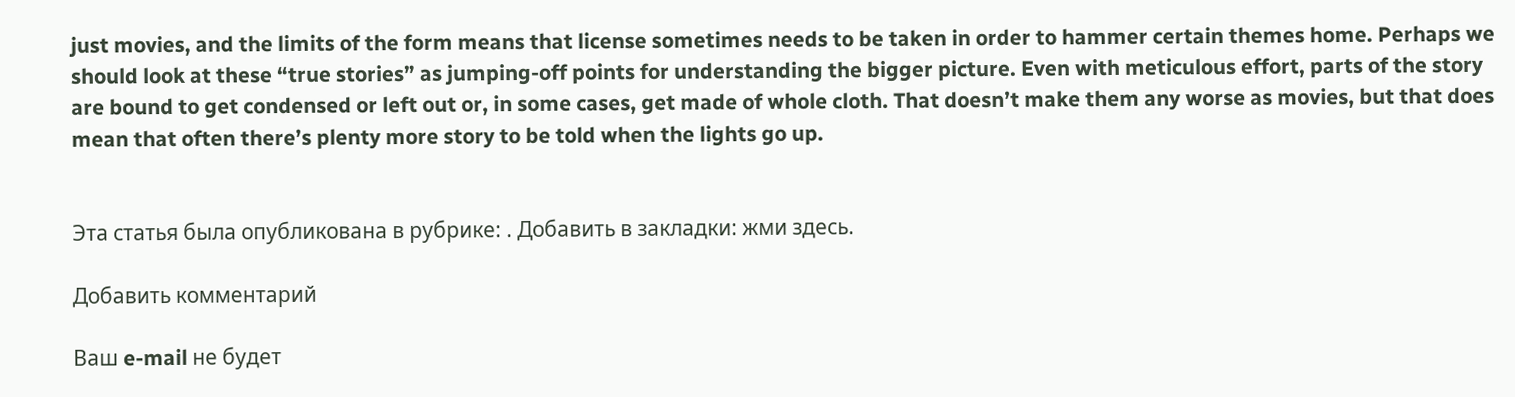just movies, and the limits of the form means that license sometimes needs to be taken in order to hammer certain themes home. Perhaps we should look at these “true stories” as jumping-off points for understanding the bigger picture. Even with meticulous effort, parts of the story are bound to get condensed or left out or, in some cases, get made of whole cloth. That doesn’t make them any worse as movies, but that does mean that often there’s plenty more story to be told when the lights go up.


Эта статья была опубликована в рубрике: . Добавить в закладки: жми здесь.

Добавить комментарий

Ваш e-mail не будет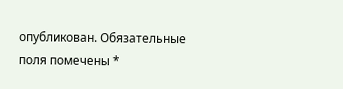опубликован. Обязательные поля помечены *